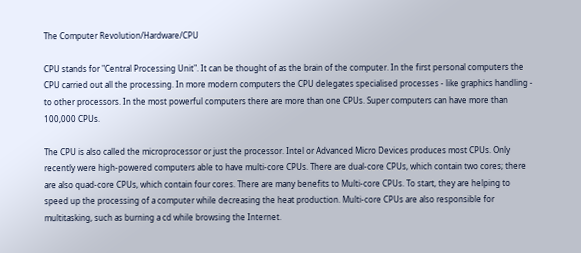The Computer Revolution/Hardware/CPU

CPU stands for "Central Processing Unit". It can be thought of as the brain of the computer. In the first personal computers the CPU carried out all the processing. In more modern computers the CPU delegates specialised processes - like graphics handling - to other processors. In the most powerful computers there are more than one CPUs. Super computers can have more than 100,000 CPUs.

The CPU is also called the microprocessor or just the processor. Intel or Advanced Micro Devices produces most CPUs. Only recently were high-powered computers able to have multi-core CPUs. There are dual-core CPUs, which contain two cores; there are also quad-core CPUs, which contain four cores. There are many benefits to Multi-core CPUs. To start, they are helping to speed up the processing of a computer while decreasing the heat production. Multi-core CPUs are also responsible for multitasking, such as burning a cd while browsing the Internet.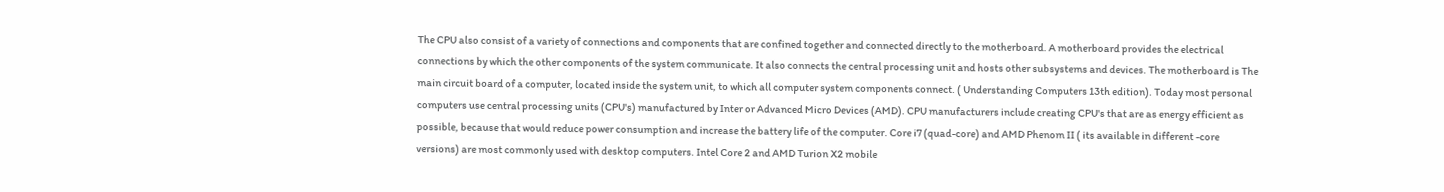The CPU also consist of a variety of connections and components that are confined together and connected directly to the motherboard. A motherboard provides the electrical connections by which the other components of the system communicate. It also connects the central processing unit and hosts other subsystems and devices. The motherboard is The main circuit board of a computer, located inside the system unit, to which all computer system components connect. ( Understanding Computers 13th edition). Today most personal computers use central processing units (CPU's) manufactured by Inter or Advanced Micro Devices (AMD). CPU manufacturers include creating CPU's that are as energy efficient as possible, because that would reduce power consumption and increase the battery life of the computer. Core i7 (quad-core) and AMD Phenom II ( its available in different -core versions) are most commonly used with desktop computers. Intel Core 2 and AMD Turion X2 mobile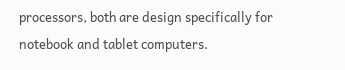processors, both are design specifically for notebook and tablet computers.